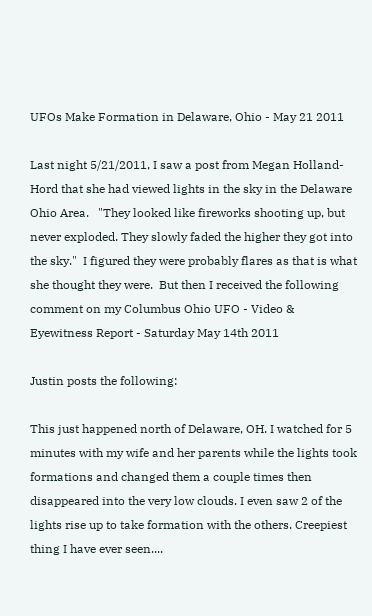UFOs Make Formation in Delaware, Ohio - May 21 2011

Last night 5/21/2011, I saw a post from Megan Holland-Hord that she had viewed lights in the sky in the Delaware Ohio Area.   "They looked like fireworks shooting up, but never exploded. They slowly faded the higher they got into the sky."  I figured they were probably flares as that is what she thought they were.  But then I received the following comment on my Columbus Ohio UFO - Video & Eyewitness Report - Saturday May 14th 2011

Justin posts the following:

This just happened north of Delaware, OH. I watched for 5 minutes with my wife and her parents while the lights took formations and changed them a couple times then disappeared into the very low clouds. I even saw 2 of the lights rise up to take formation with the others. Creepiest thing I have ever seen....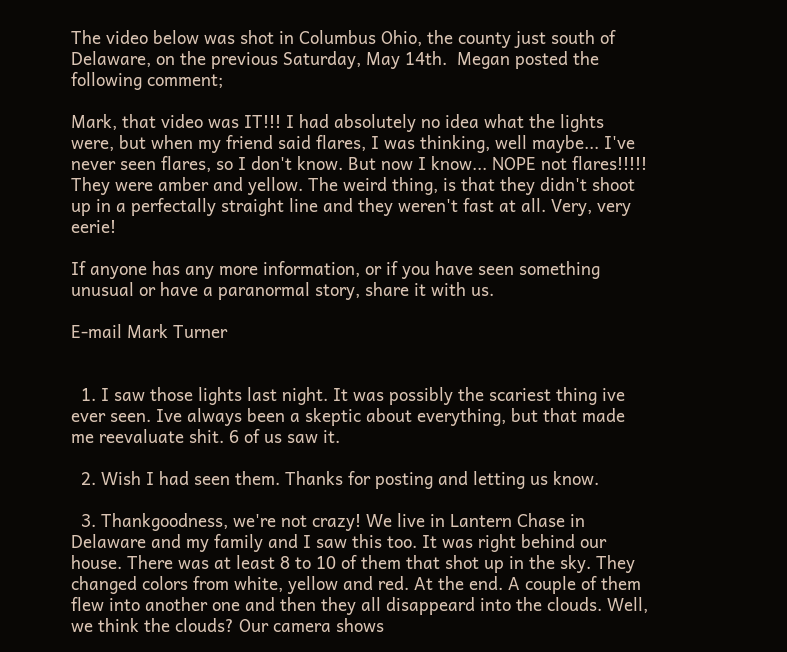The video below was shot in Columbus Ohio, the county just south of Delaware, on the previous Saturday, May 14th.  Megan posted the following comment;

Mark, that video was IT!!! I had absolutely no idea what the lights were, but when my friend said flares, I was thinking, well maybe... I've never seen flares, so I don't know. But now I know... NOPE not flares!!!!! They were amber and yellow. The weird thing, is that they didn't shoot up in a perfectally straight line and they weren't fast at all. Very, very eerie!

If anyone has any more information, or if you have seen something unusual or have a paranormal story, share it with us.

E-mail Mark Turner


  1. I saw those lights last night. It was possibly the scariest thing ive ever seen. Ive always been a skeptic about everything, but that made me reevaluate shit. 6 of us saw it.

  2. Wish I had seen them. Thanks for posting and letting us know.

  3. Thankgoodness, we're not crazy! We live in Lantern Chase in Delaware and my family and I saw this too. It was right behind our house. There was at least 8 to 10 of them that shot up in the sky. They changed colors from white, yellow and red. At the end. A couple of them flew into another one and then they all disappeard into the clouds. Well, we think the clouds? Our camera shows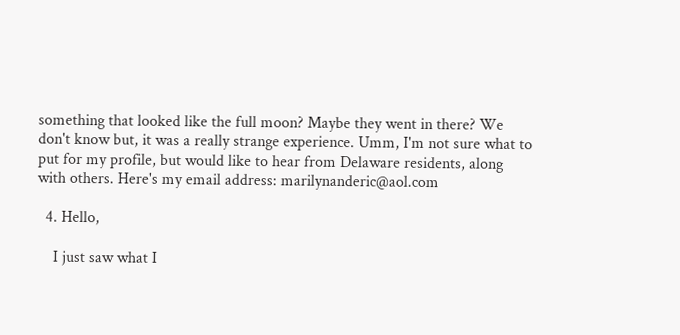something that looked like the full moon? Maybe they went in there? We don't know but, it was a really strange experience. Umm, I'm not sure what to put for my profile, but would like to hear from Delaware residents, along with others. Here's my email address: marilynanderic@aol.com

  4. Hello,

    I just saw what I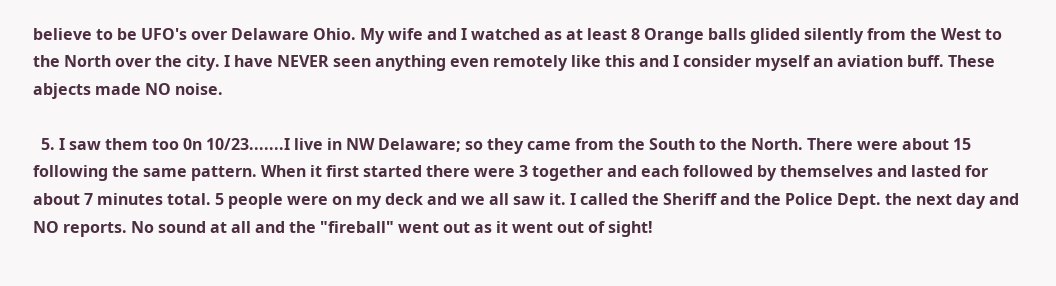believe to be UFO's over Delaware Ohio. My wife and I watched as at least 8 Orange balls glided silently from the West to the North over the city. I have NEVER seen anything even remotely like this and I consider myself an aviation buff. These abjects made NO noise.

  5. I saw them too 0n 10/23.......I live in NW Delaware; so they came from the South to the North. There were about 15 following the same pattern. When it first started there were 3 together and each followed by themselves and lasted for about 7 minutes total. 5 people were on my deck and we all saw it. I called the Sheriff and the Police Dept. the next day and NO reports. No sound at all and the "fireball" went out as it went out of sight!